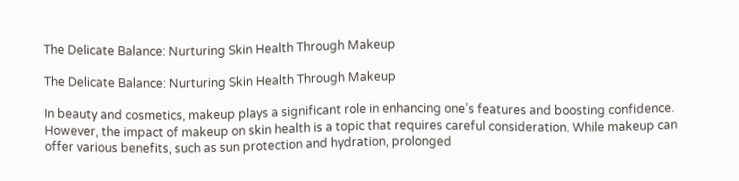The Delicate Balance: Nurturing Skin Health Through Makeup

The Delicate Balance: Nurturing Skin Health Through Makeup

In beauty and cosmetics, makeup plays a significant role in enhancing one’s features and boosting confidence. However, the impact of makeup on skin health is a topic that requires careful consideration. While makeup can offer various benefits, such as sun protection and hydration, prolonged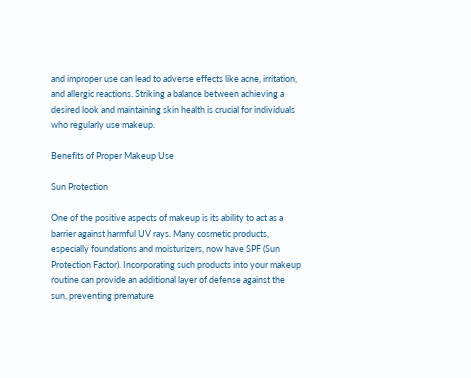and improper use can lead to adverse effects like acne, irritation, and allergic reactions. Striking a balance between achieving a desired look and maintaining skin health is crucial for individuals who regularly use makeup.

Benefits of Proper Makeup Use

Sun Protection

One of the positive aspects of makeup is its ability to act as a barrier against harmful UV rays. Many cosmetic products, especially foundations and moisturizers, now have SPF (Sun Protection Factor). Incorporating such products into your makeup routine can provide an additional layer of defense against the sun, preventing premature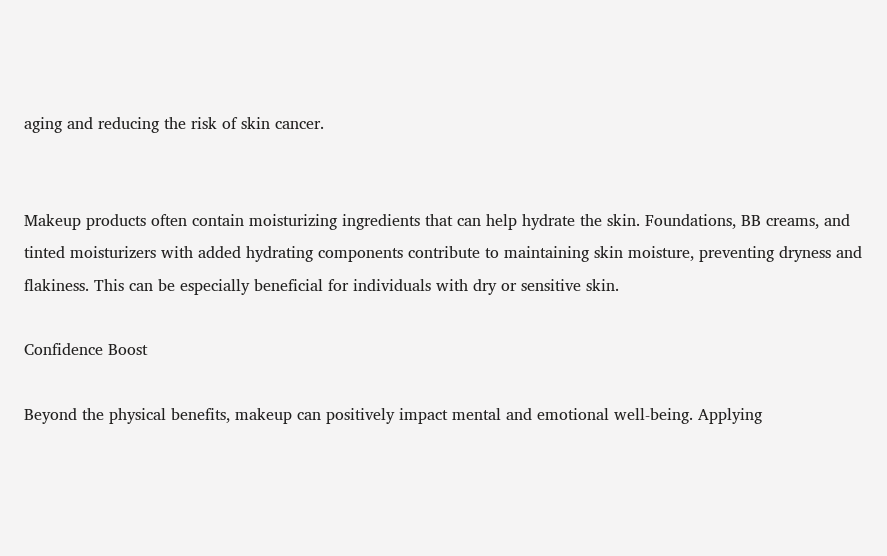aging and reducing the risk of skin cancer.


Makeup products often contain moisturizing ingredients that can help hydrate the skin. Foundations, BB creams, and tinted moisturizers with added hydrating components contribute to maintaining skin moisture, preventing dryness and flakiness. This can be especially beneficial for individuals with dry or sensitive skin.

Confidence Boost

Beyond the physical benefits, makeup can positively impact mental and emotional well-being. Applying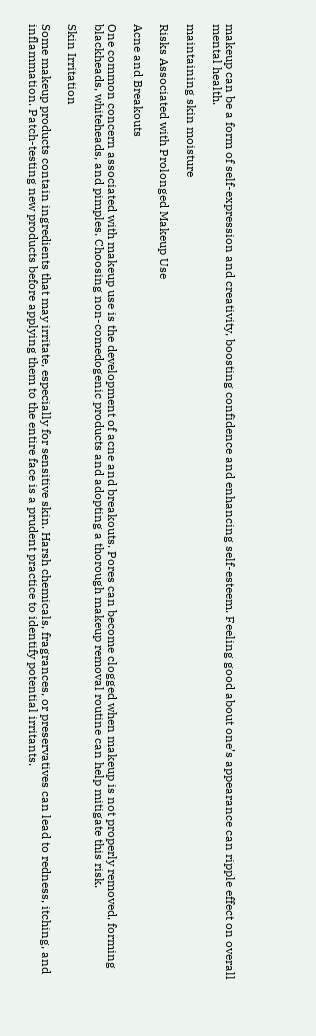makeup can be a form of self-expression and creativity, boosting confidence and enhancing self-esteem. Feeling good about one’s appearance can ripple effect on overall mental health.

maintaining skin moisture

Risks Associated with Prolonged Makeup Use

Acne and Breakouts

One common concern associated with makeup use is the development of acne and breakouts. Pores can become clogged when makeup is not properly removed, forming blackheads, whiteheads, and pimples. Choosing non-comedogenic products and adopting a thorough makeup removal routine can help mitigate this risk.

Skin Irritation

Some makeup products contain ingredients that may irritate, especially for sensitive skin. Harsh chemicals, fragrances, or preservatives can lead to redness, itching, and inflammation. Patch-testing new products before applying them to the entire face is a prudent practice to identify potential irritants.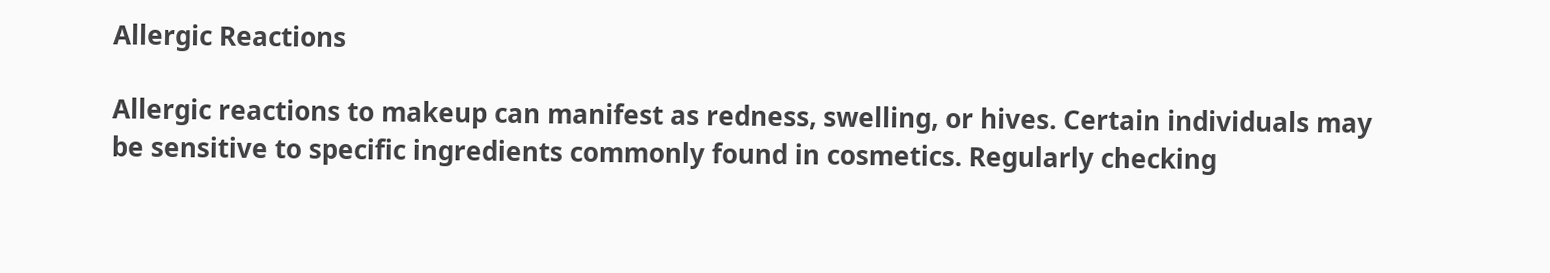Allergic Reactions

Allergic reactions to makeup can manifest as redness, swelling, or hives. Certain individuals may be sensitive to specific ingredients commonly found in cosmetics. Regularly checking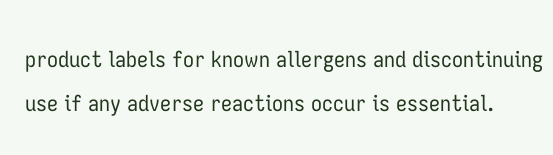product labels for known allergens and discontinuing use if any adverse reactions occur is essential.